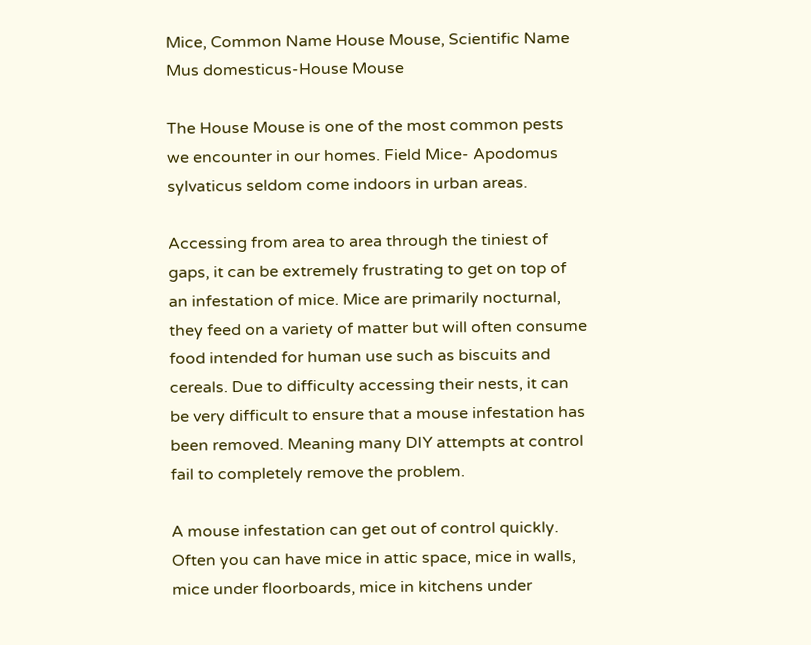Mice, Common Name House Mouse, Scientific Name Mus domesticus-House Mouse

The House Mouse is one of the most common pests we encounter in our homes. Field Mice- Apodomus sylvaticus seldom come indoors in urban areas.

Accessing from area to area through the tiniest of gaps, it can be extremely frustrating to get on top of an infestation of mice. Mice are primarily nocturnal, they feed on a variety of matter but will often consume food intended for human use such as biscuits and cereals. Due to difficulty accessing their nests, it can be very difficult to ensure that a mouse infestation has been removed. Meaning many DIY attempts at control fail to completely remove the problem.

A mouse infestation can get out of control quickly. Often you can have mice in attic space, mice in walls, mice under floorboards, mice in kitchens under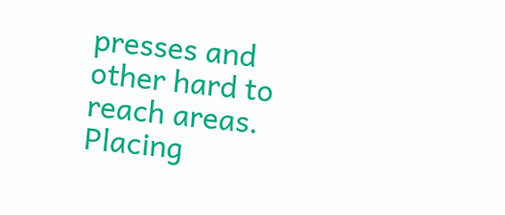presses and other hard to reach areas. Placing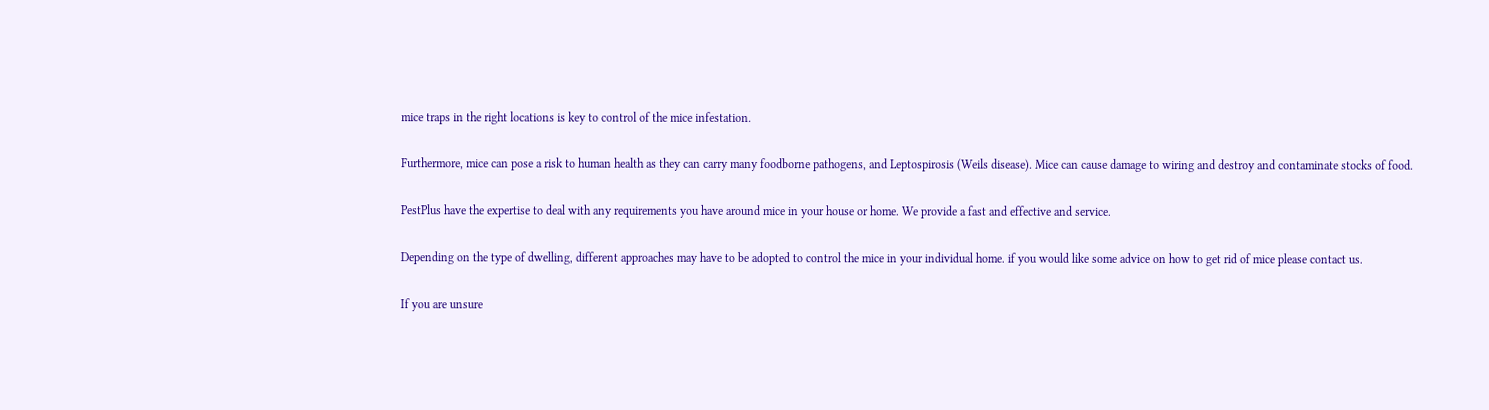mice traps in the right locations is key to control of the mice infestation.

Furthermore, mice can pose a risk to human health as they can carry many foodborne pathogens, and Leptospirosis (Weils disease). Mice can cause damage to wiring and destroy and contaminate stocks of food.

PestPlus have the expertise to deal with any requirements you have around mice in your house or home. We provide a fast and effective and service.

Depending on the type of dwelling, different approaches may have to be adopted to control the mice in your individual home. if you would like some advice on how to get rid of mice please contact us.

If you are unsure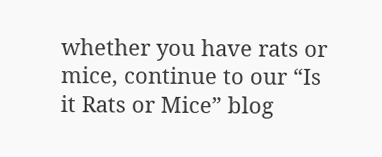whether you have rats or mice, continue to our “Is it Rats or Mice” blog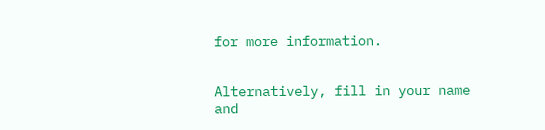for more information.


Alternatively, fill in your name and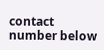contact number below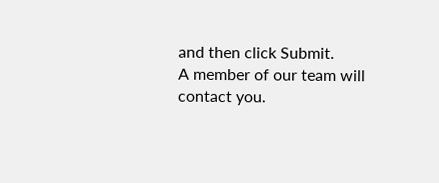and then click Submit.
A member of our team will contact you.